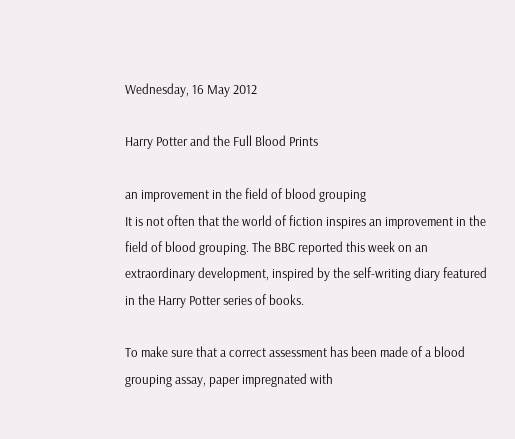Wednesday, 16 May 2012

Harry Potter and the Full Blood Prints

an improvement in the field of blood grouping
It is not often that the world of fiction inspires an improvement in the field of blood grouping. The BBC reported this week on an extraordinary development, inspired by the self-writing diary featured in the Harry Potter series of books.

To make sure that a correct assessment has been made of a blood grouping assay, paper impregnated with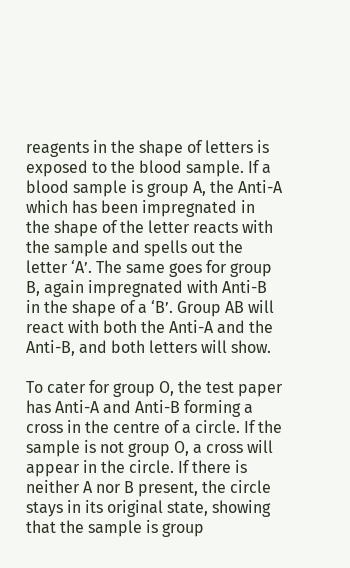reagents in the shape of letters is exposed to the blood sample. If a blood sample is group A, the Anti-A which has been impregnated in the shape of the letter reacts with the sample and spells out the letter ‘A’. The same goes for group B, again impregnated with Anti-B in the shape of a ‘B’. Group AB will react with both the Anti-A and the Anti-B, and both letters will show.

To cater for group O, the test paper has Anti-A and Anti-B forming a cross in the centre of a circle. If the sample is not group O, a cross will appear in the circle. If there is neither A nor B present, the circle stays in its original state, showing that the sample is group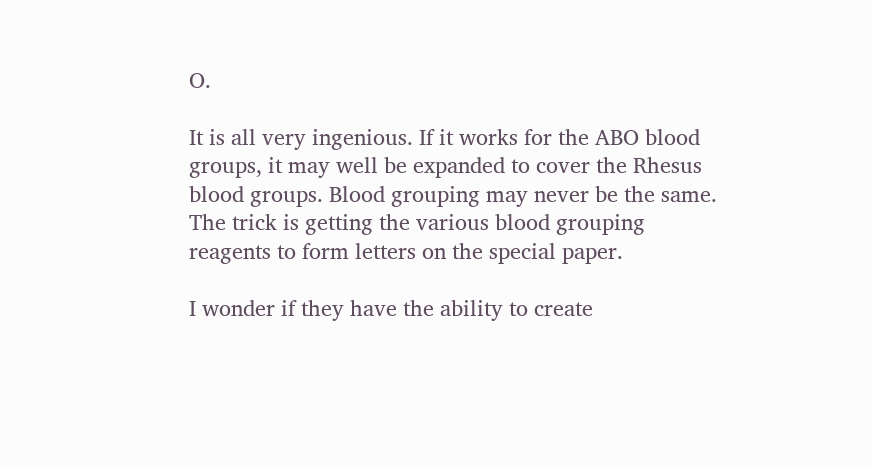O.

It is all very ingenious. If it works for the ABO blood groups, it may well be expanded to cover the Rhesus blood groups. Blood grouping may never be the same. The trick is getting the various blood grouping reagents to form letters on the special paper.

I wonder if they have the ability to create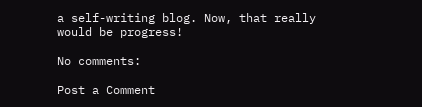a self-writing blog. Now, that really would be progress!

No comments:

Post a Comment